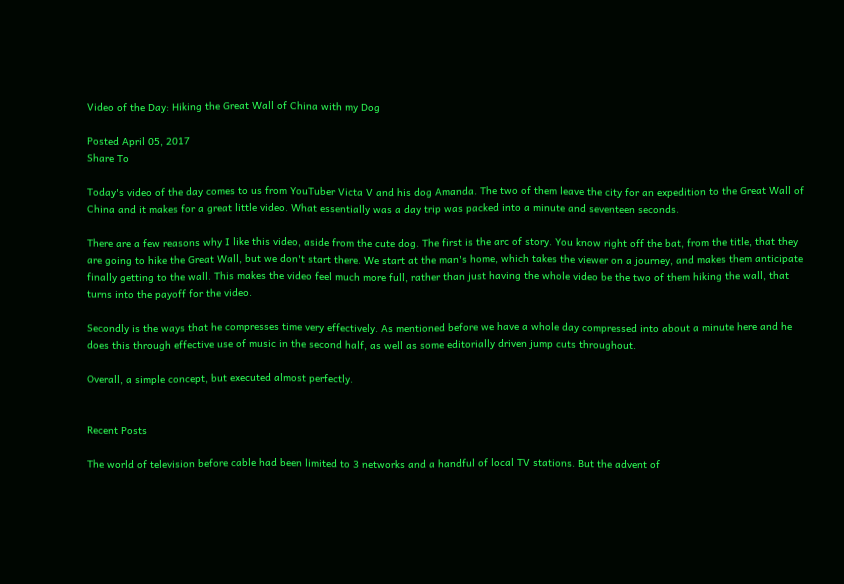Video of the Day: Hiking the Great Wall of China with my Dog

Posted April 05, 2017
Share To

Today's video of the day comes to us from YouTuber Victa V and his dog Amanda. The two of them leave the city for an expedition to the Great Wall of China and it makes for a great little video. What essentially was a day trip was packed into a minute and seventeen seconds.

There are a few reasons why I like this video, aside from the cute dog. The first is the arc of story. You know right off the bat, from the title, that they are going to hike the Great Wall, but we don't start there. We start at the man's home, which takes the viewer on a journey, and makes them anticipate finally getting to the wall. This makes the video feel much more full, rather than just having the whole video be the two of them hiking the wall, that turns into the payoff for the video.

Secondly is the ways that he compresses time very effectively. As mentioned before we have a whole day compressed into about a minute here and he does this through effective use of music in the second half, as well as some editorially driven jump cuts throughout.

Overall, a simple concept, but executed almost perfectly.


Recent Posts

The world of television before cable had been limited to 3 networks and a handful of local TV stations. But the advent of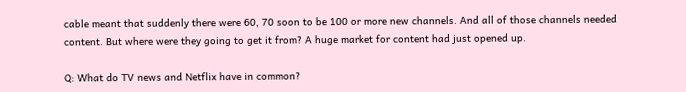cable meant that suddenly there were 60, 70 soon to be 100 or more new channels. And all of those channels needed content. But where were they going to get it from? A huge market for content had just opened up.

Q: What do TV news and Netflix have in common?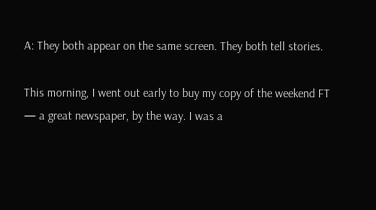A: They both appear on the same screen. They both tell stories.

This morning, I went out early to buy my copy of the weekend FT — a great newspaper, by the way. I was a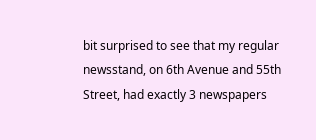bit surprised to see that my regular newsstand, on 6th Avenue and 55th Street, had exactly 3 newspapers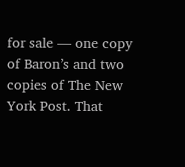for sale — one copy of Baron’s and two copies of The New York Post. That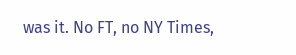was it. No FT, no NY Times,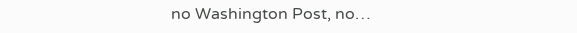no Washington Post, no…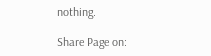nothing.

Share Page on: